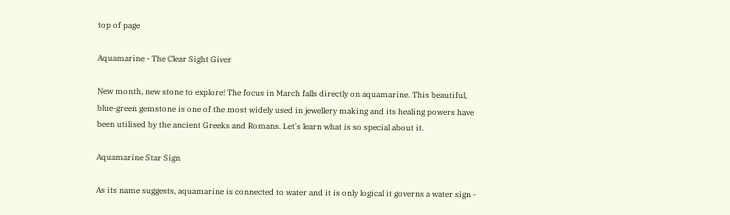top of page

Aquamarine - The Clear Sight Giver

New month, new stone to explore! The focus in March falls directly on aquamarine. This beautiful, blue-green gemstone is one of the most widely used in jewellery making and its healing powers have been utilised by the ancient Greeks and Romans. Let's learn what is so special about it.

Aquamarine Star Sign

As its name suggests, aquamarine is connected to water and it is only logical it governs a water sign -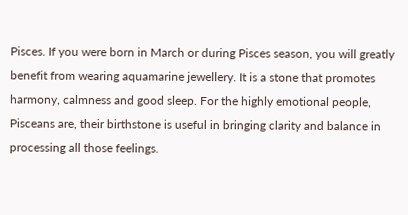Pisces. If you were born in March or during Pisces season, you will greatly benefit from wearing aquamarine jewellery. It is a stone that promotes harmony, calmness and good sleep. For the highly emotional people, Pisceans are, their birthstone is useful in bringing clarity and balance in processing all those feelings.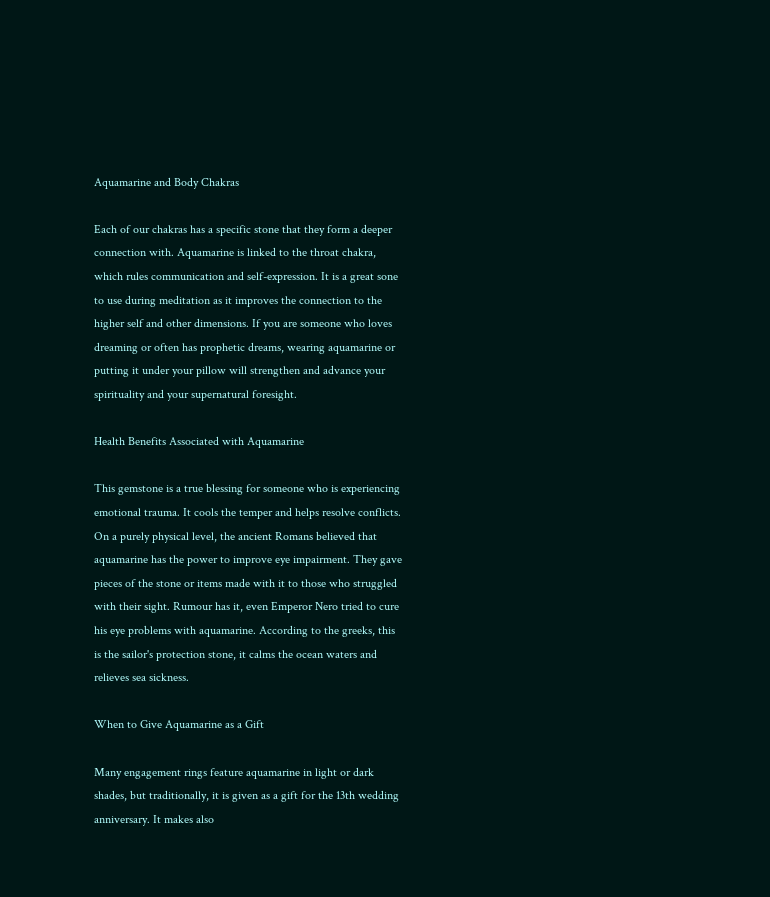Aquamarine and Body Chakras

Each of our chakras has a specific stone that they form a deeper connection with. Aquamarine is linked to the throat chakra, which rules communication and self-expression. It is a great sone to use during meditation as it improves the connection to the higher self and other dimensions. If you are someone who loves dreaming or often has prophetic dreams, wearing aquamarine or putting it under your pillow will strengthen and advance your spirituality and your supernatural foresight.

Health Benefits Associated with Aquamarine

This gemstone is a true blessing for someone who is experiencing emotional trauma. It cools the temper and helps resolve conflicts. On a purely physical level, the ancient Romans believed that aquamarine has the power to improve eye impairment. They gave pieces of the stone or items made with it to those who struggled with their sight. Rumour has it, even Emperor Nero tried to cure his eye problems with aquamarine. According to the greeks, this is the sailor's protection stone, it calms the ocean waters and relieves sea sickness.

When to Give Aquamarine as a Gift

Many engagement rings feature aquamarine in light or dark shades, but traditionally, it is given as a gift for the 13th wedding anniversary. It makes also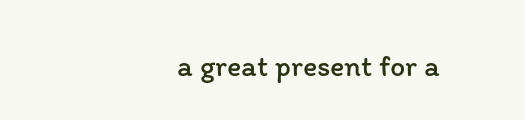a great present for a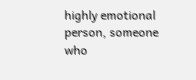highly emotional person, someone who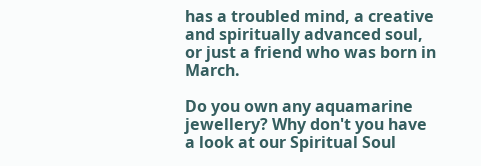has a troubled mind, a creative and spiritually advanced soul, or just a friend who was born in March.

Do you own any aquamarine jewellery? Why don't you have a look at our Spiritual Soul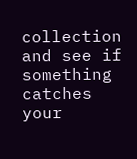collection and see if something catches your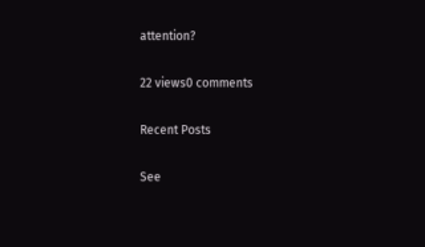attention?

22 views0 comments

Recent Posts

See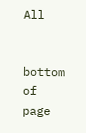All


bottom of page